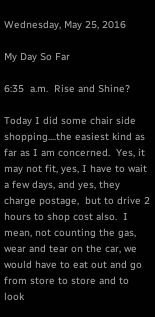Wednesday, May 25, 2016

My Day So Far

6:35  a.m.  Rise and Shine?

Today I did some chair side shopping....the easiest kind as far as I am concerned.  Yes, it may not fit, yes, I have to wait a few days, and yes, they charge postage,  but to drive 2 hours to shop cost also.  I mean, not counting the gas, wear and tear on the car, we would have to eat out and go from store to store and to look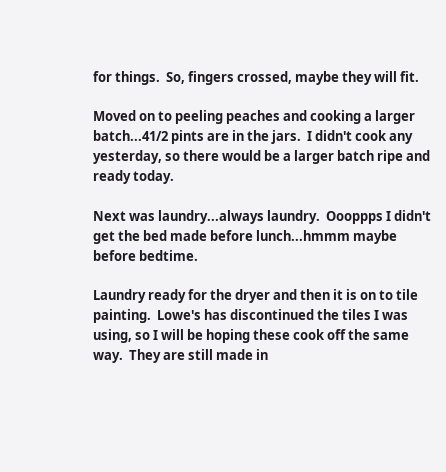for things.  So, fingers crossed, maybe they will fit.

Moved on to peeling peaches and cooking a larger batch...41/2 pints are in the jars.  I didn't cook any yesterday, so there would be a larger batch ripe and ready today.

Next was laundry...always laundry.  Oooppps I didn't get the bed made before lunch...hmmm maybe before bedtime.

Laundry ready for the dryer and then it is on to tile painting.  Lowe's has discontinued the tiles I was using, so I will be hoping these cook off the same way.  They are still made in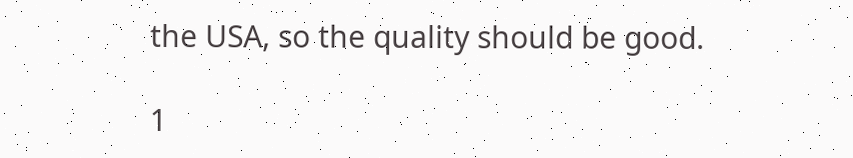the USA, so the quality should be good.

1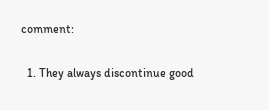comment:

  1. They always discontinue good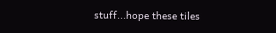stuff...hope these tiles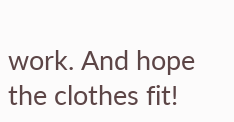work. And hope the clothes fit!